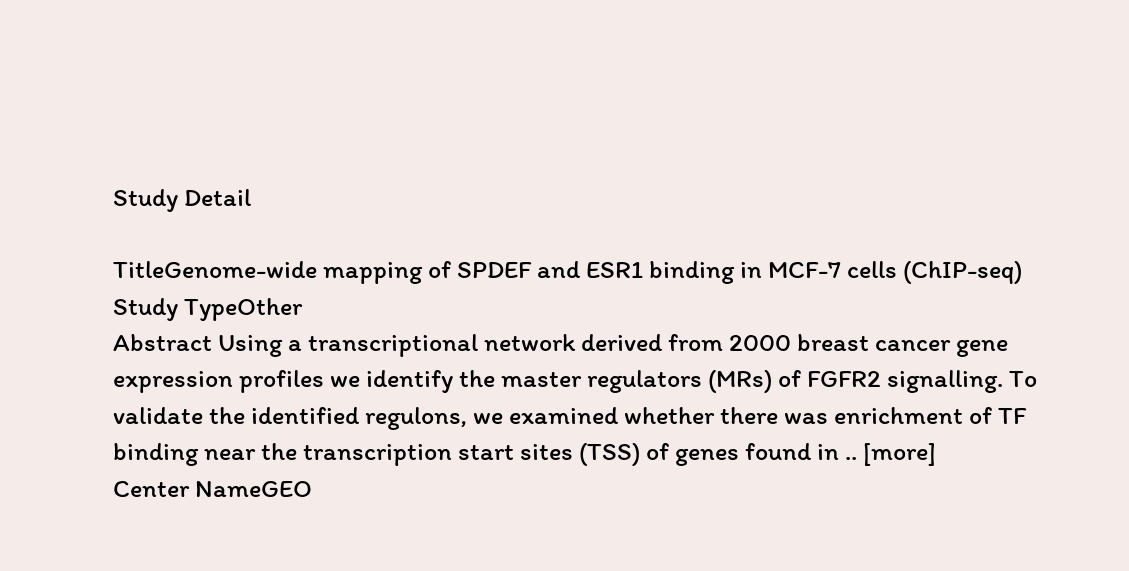Study Detail

TitleGenome-wide mapping of SPDEF and ESR1 binding in MCF-7 cells (ChIP-seq)
Study TypeOther
Abstract Using a transcriptional network derived from 2000 breast cancer gene expression profiles we identify the master regulators (MRs) of FGFR2 signalling. To validate the identified regulons, we examined whether there was enrichment of TF binding near the transcription start sites (TSS) of genes found in .. [more]
Center NameGEO